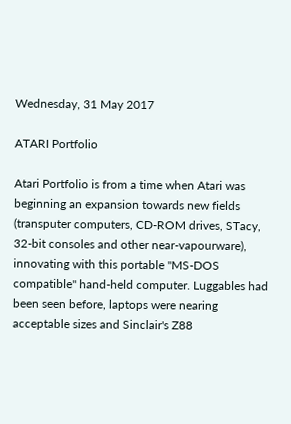Wednesday, 31 May 2017

ATARI Portfolio

Atari Portfolio is from a time when Atari was beginning an expansion towards new fields (transputer computers, CD-ROM drives, STacy, 32-bit consoles and other near-vapourware), innovating with this portable "MS-DOS compatible" hand-held computer. Luggables had been seen before, laptops were nearing acceptable sizes and Sinclair's Z88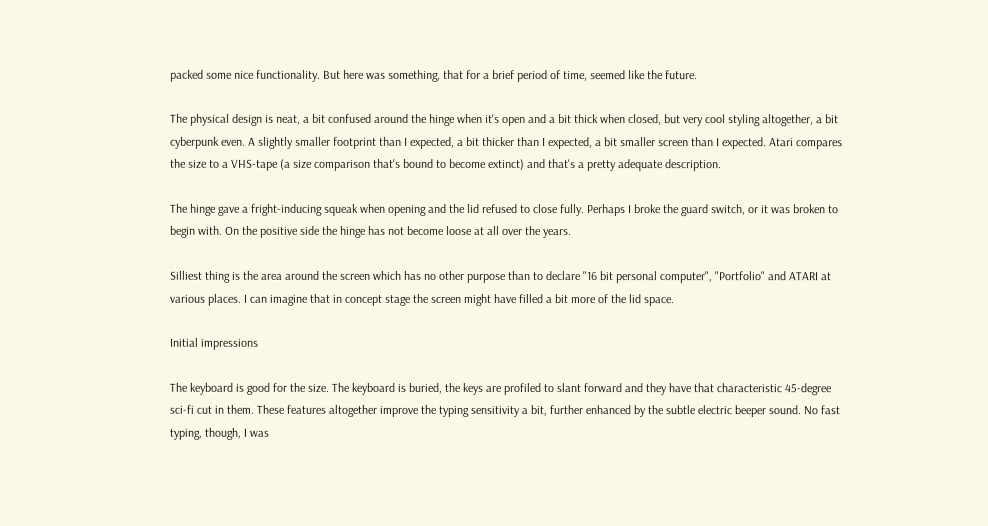packed some nice functionality. But here was something, that for a brief period of time, seemed like the future.

The physical design is neat, a bit confused around the hinge when it's open and a bit thick when closed, but very cool styling altogether, a bit cyberpunk even. A slightly smaller footprint than I expected, a bit thicker than I expected, a bit smaller screen than I expected. Atari compares the size to a VHS-tape (a size comparison that's bound to become extinct) and that's a pretty adequate description.

The hinge gave a fright-inducing squeak when opening and the lid refused to close fully. Perhaps I broke the guard switch, or it was broken to begin with. On the positive side the hinge has not become loose at all over the years.

Silliest thing is the area around the screen which has no other purpose than to declare "16 bit personal computer", "Portfolio" and ATARI at various places. I can imagine that in concept stage the screen might have filled a bit more of the lid space.

Initial impressions

The keyboard is good for the size. The keyboard is buried, the keys are profiled to slant forward and they have that characteristic 45-degree sci-fi cut in them. These features altogether improve the typing sensitivity a bit, further enhanced by the subtle electric beeper sound. No fast typing, though, I was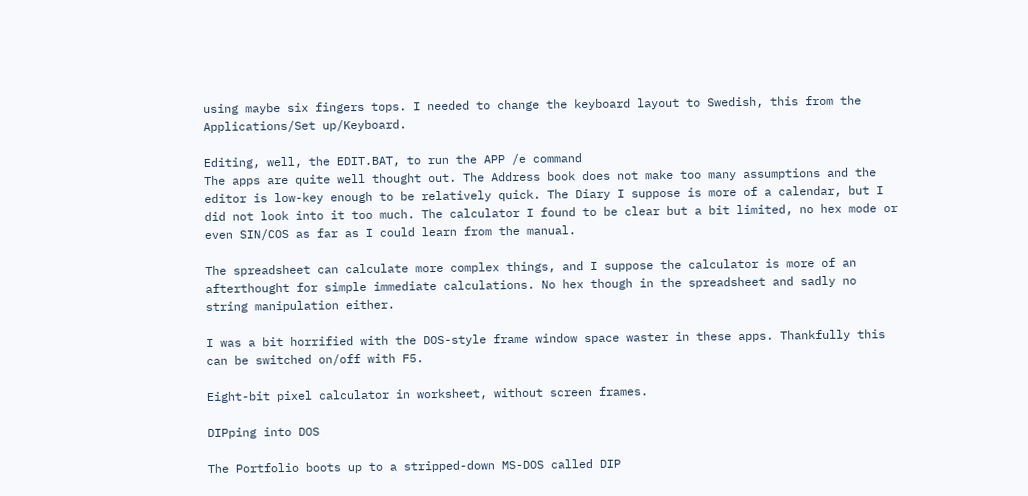using maybe six fingers tops. I needed to change the keyboard layout to Swedish, this from the Applications/Set up/Keyboard.

Editing, well, the EDIT.BAT, to run the APP /e command
The apps are quite well thought out. The Address book does not make too many assumptions and the editor is low-key enough to be relatively quick. The Diary I suppose is more of a calendar, but I did not look into it too much. The calculator I found to be clear but a bit limited, no hex mode or even SIN/COS as far as I could learn from the manual.

The spreadsheet can calculate more complex things, and I suppose the calculator is more of an afterthought for simple immediate calculations. No hex though in the spreadsheet and sadly no string manipulation either.

I was a bit horrified with the DOS-style frame window space waster in these apps. Thankfully this can be switched on/off with F5.

Eight-bit pixel calculator in worksheet, without screen frames.

DIPping into DOS

The Portfolio boots up to a stripped-down MS-DOS called DIP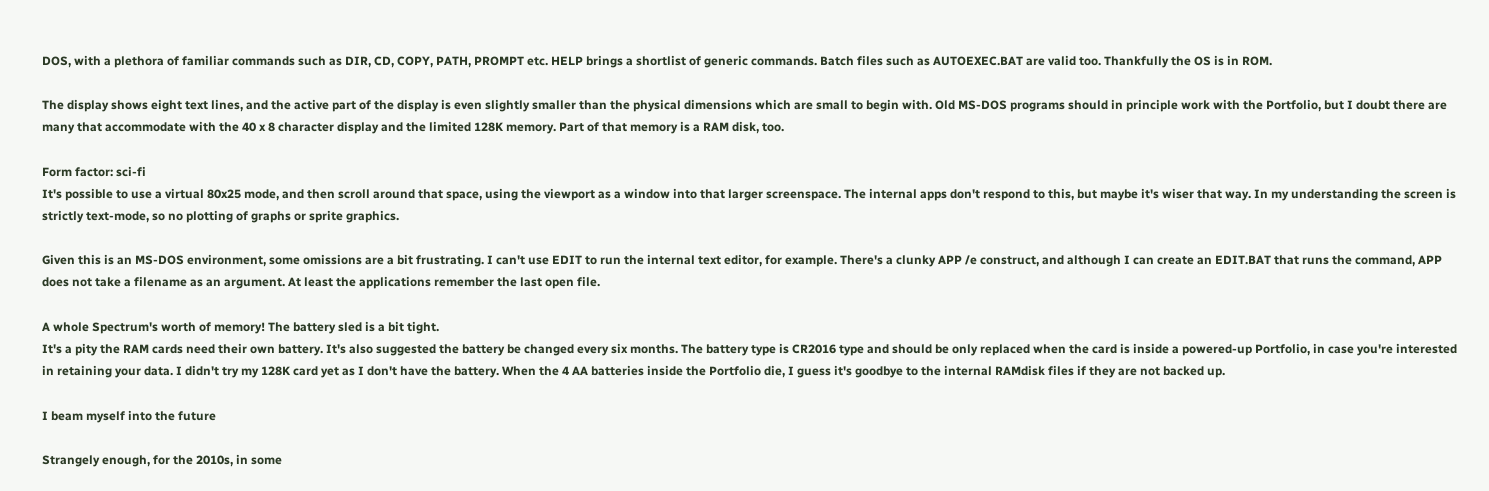DOS, with a plethora of familiar commands such as DIR, CD, COPY, PATH, PROMPT etc. HELP brings a shortlist of generic commands. Batch files such as AUTOEXEC.BAT are valid too. Thankfully the OS is in ROM.

The display shows eight text lines, and the active part of the display is even slightly smaller than the physical dimensions which are small to begin with. Old MS-DOS programs should in principle work with the Portfolio, but I doubt there are many that accommodate with the 40 x 8 character display and the limited 128K memory. Part of that memory is a RAM disk, too.

Form factor: sci-fi
It's possible to use a virtual 80x25 mode, and then scroll around that space, using the viewport as a window into that larger screenspace. The internal apps don't respond to this, but maybe it's wiser that way. In my understanding the screen is strictly text-mode, so no plotting of graphs or sprite graphics.

Given this is an MS-DOS environment, some omissions are a bit frustrating. I can't use EDIT to run the internal text editor, for example. There's a clunky APP /e construct, and although I can create an EDIT.BAT that runs the command, APP does not take a filename as an argument. At least the applications remember the last open file.

A whole Spectrum's worth of memory! The battery sled is a bit tight.
It's a pity the RAM cards need their own battery. It's also suggested the battery be changed every six months. The battery type is CR2016 type and should be only replaced when the card is inside a powered-up Portfolio, in case you're interested in retaining your data. I didn't try my 128K card yet as I don't have the battery. When the 4 AA batteries inside the Portfolio die, I guess it's goodbye to the internal RAMdisk files if they are not backed up.

I beam myself into the future

Strangely enough, for the 2010s, in some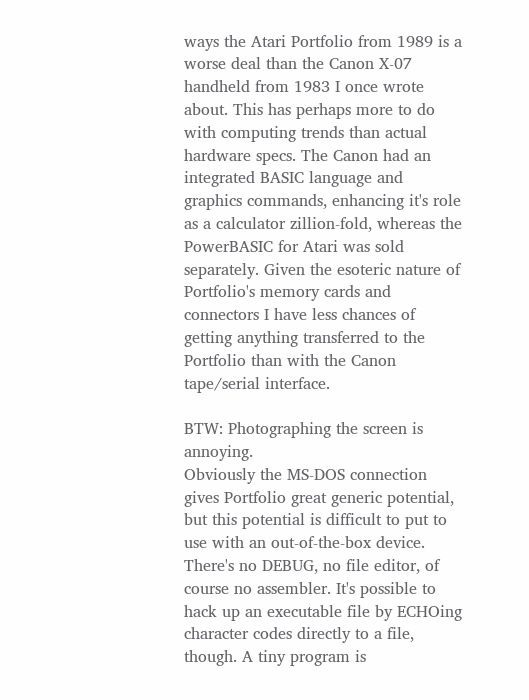ways the Atari Portfolio from 1989 is a worse deal than the Canon X-07 handheld from 1983 I once wrote about. This has perhaps more to do with computing trends than actual hardware specs. The Canon had an integrated BASIC language and graphics commands, enhancing it's role as a calculator zillion-fold, whereas the PowerBASIC for Atari was sold separately. Given the esoteric nature of Portfolio's memory cards and connectors I have less chances of getting anything transferred to the Portfolio than with the Canon tape/serial interface.

BTW: Photographing the screen is annoying.
Obviously the MS-DOS connection gives Portfolio great generic potential, but this potential is difficult to put to use with an out-of-the-box device. There's no DEBUG, no file editor, of course no assembler. It's possible to hack up an executable file by ECHOing character codes directly to a file, though. A tiny program is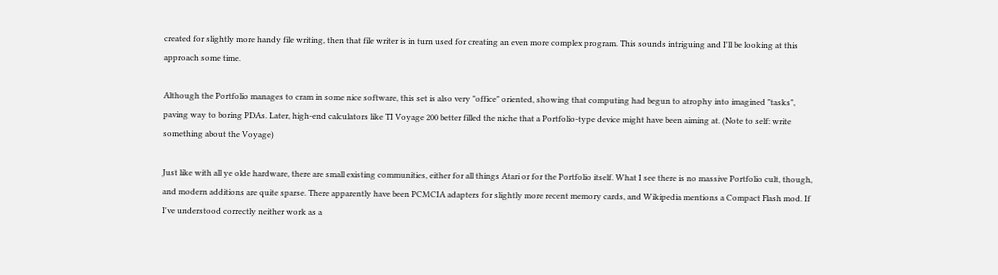created for slightly more handy file writing, then that file writer is in turn used for creating an even more complex program. This sounds intriguing and I'll be looking at this approach some time.

Although the Portfolio manages to cram in some nice software, this set is also very "office" oriented, showing that computing had begun to atrophy into imagined "tasks", paving way to boring PDAs. Later, high-end calculators like TI Voyage 200 better filled the niche that a Portfolio-type device might have been aiming at. (Note to self: write something about the Voyage)

Just like with all ye olde hardware, there are small existing communities, either for all things Atari or for the Portfolio itself. What I see there is no massive Portfolio cult, though, and modern additions are quite sparse. There apparently have been PCMCIA adapters for slightly more recent memory cards, and Wikipedia mentions a Compact Flash mod. If I've understood correctly neither work as a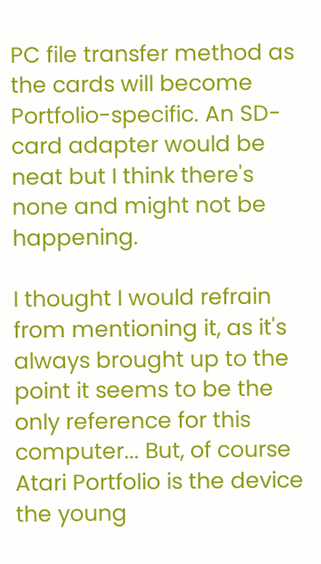PC file transfer method as the cards will become Portfolio-specific. An SD-card adapter would be neat but I think there's none and might not be happening.

I thought I would refrain from mentioning it, as it's always brought up to the point it seems to be the only reference for this computer... But, of course Atari Portfolio is the device the young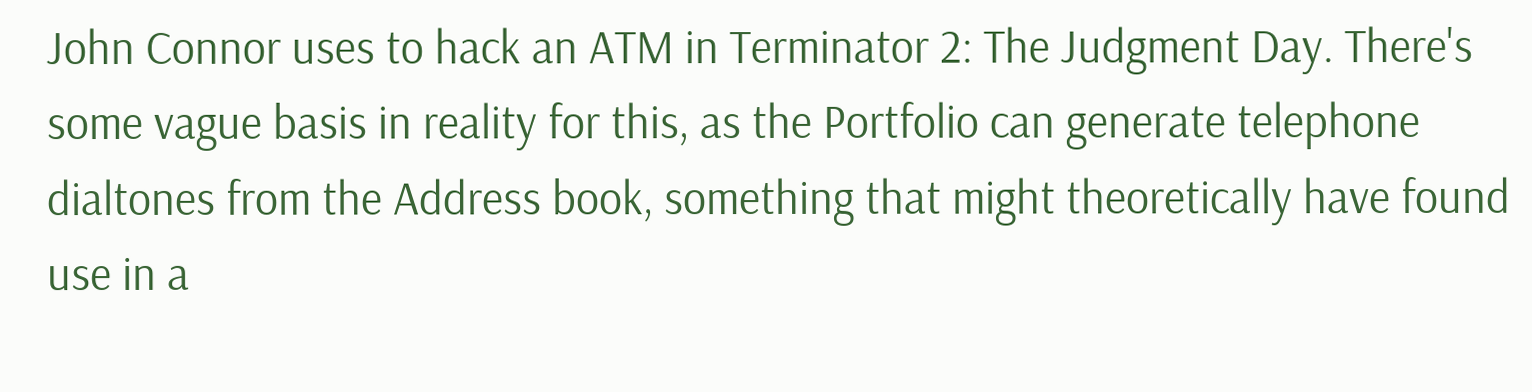John Connor uses to hack an ATM in Terminator 2: The Judgment Day. There's some vague basis in reality for this, as the Portfolio can generate telephone dialtones from the Address book, something that might theoretically have found use in a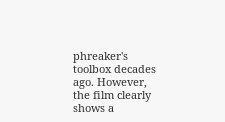phreaker's toolbox decades ago. However, the film clearly shows a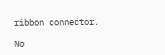ribbon connector.

No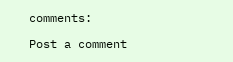comments:

Post a comment